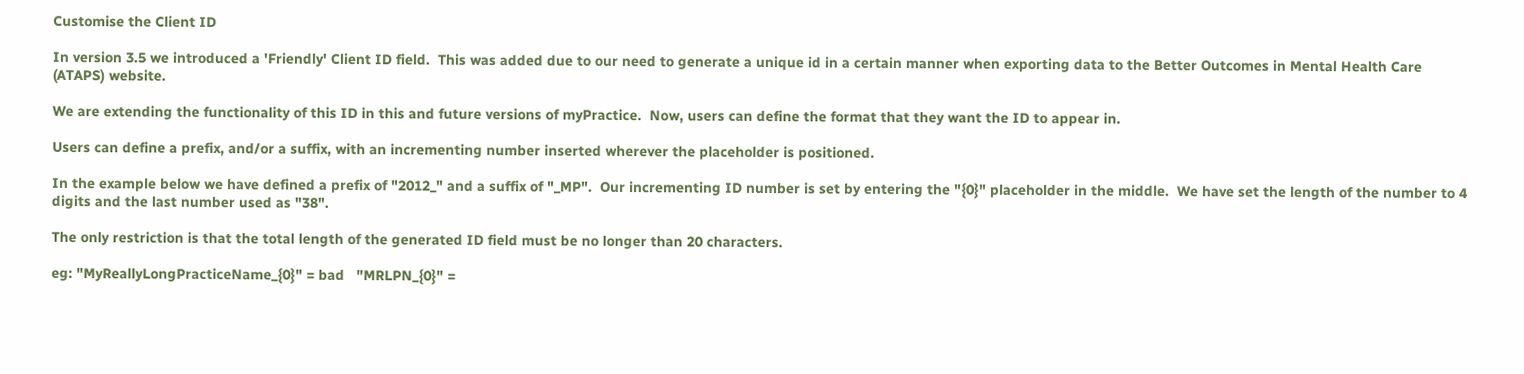Customise the Client ID

In version 3.5 we introduced a 'Friendly' Client ID field.  This was added due to our need to generate a unique id in a certain manner when exporting data to the Better Outcomes in Mental Health Care (ATAPS) website.

We are extending the functionality of this ID in this and future versions of myPractice.  Now, users can define the format that they want the ID to appear in.

Users can define a prefix, and/or a suffix, with an incrementing number inserted wherever the placeholder is positioned.

In the example below we have defined a prefix of "2012_" and a suffix of "_MP".  Our incrementing ID number is set by entering the "{0}" placeholder in the middle.  We have set the length of the number to 4 digits and the last number used as "38".

The only restriction is that the total length of the generated ID field must be no longer than 20 characters.

eg: "MyReallyLongPracticeName_{0}" = bad   "MRLPN_{0}" =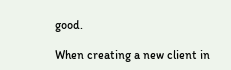good.

When creating a new client in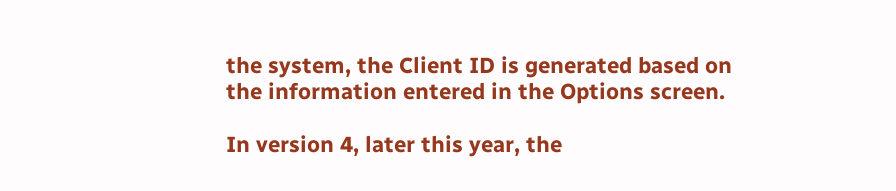the system, the Client ID is generated based on the information entered in the Options screen.

In version 4, later this year, the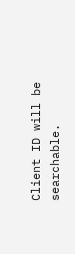Client ID will be searchable.